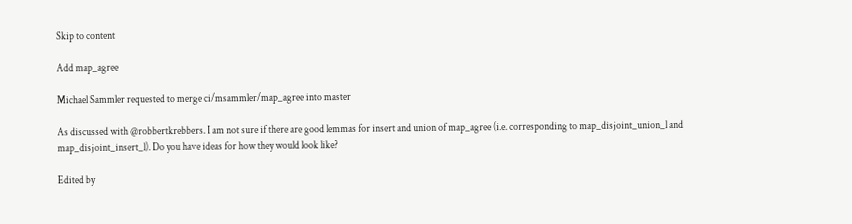Skip to content

Add map_agree

Michael Sammler requested to merge ci/msammler/map_agree into master

As discussed with @robbertkrebbers. I am not sure if there are good lemmas for insert and union of map_agree (i.e. corresponding to map_disjoint_union_l and map_disjoint_insert_l). Do you have ideas for how they would look like?

Edited by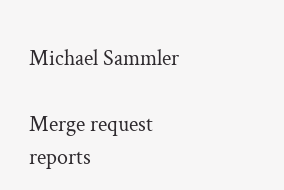Michael Sammler

Merge request reports